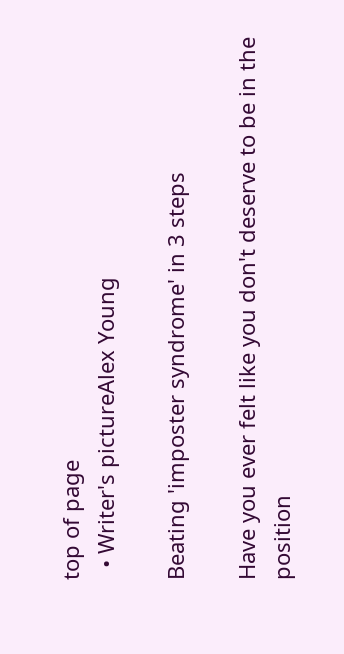top of page
  • Writer's pictureAlex Young

Beating 'imposter syndrome' in 3 steps

Have you ever felt like you don't deserve to be in the position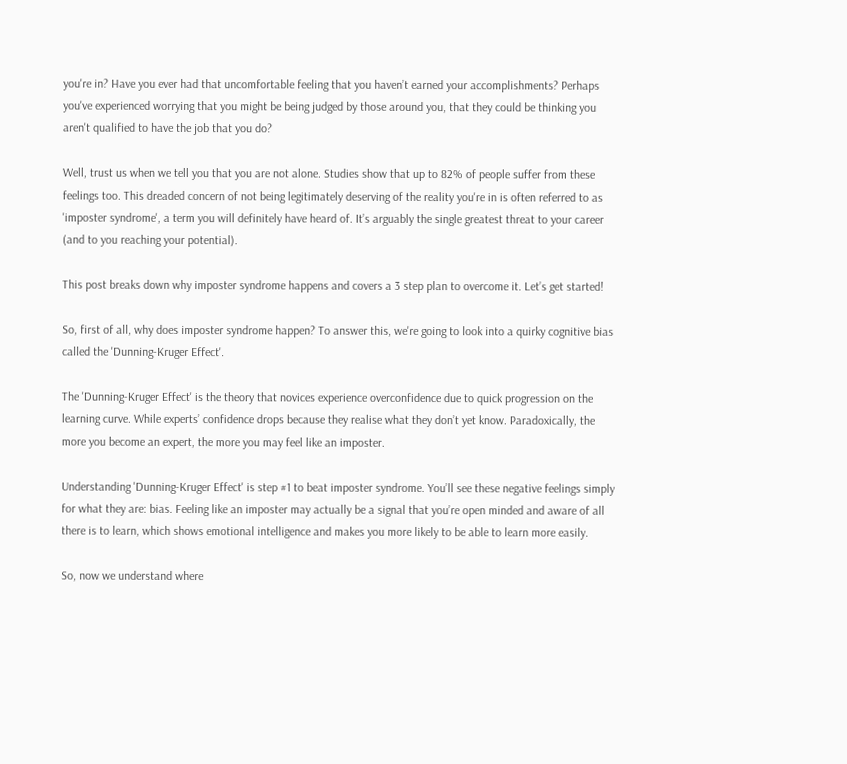you're in? Have you ever had that uncomfortable feeling that you haven’t earned your accomplishments? Perhaps you've experienced worrying that you might be being judged by those around you, that they could be thinking you aren't qualified to have the job that you do?

Well, trust us when we tell you that you are not alone. Studies show that up to 82% of people suffer from these feelings too. This dreaded concern of not being legitimately deserving of the reality you're in is often referred to as 'imposter syndrome', a term you will definitely have heard of. It’s arguably the single greatest threat to your career (and to you reaching your potential).

This post breaks down why imposter syndrome happens and covers a 3 step plan to overcome it. Let’s get started!

So, first of all, why does imposter syndrome happen? To answer this, we're going to look into a quirky cognitive bias called the 'Dunning-Kruger Effect'.

The 'Dunning-Kruger Effect' is the theory that novices experience overconfidence due to quick progression on the learning curve. While experts’ confidence drops because they realise what they don’t yet know. Paradoxically, the more you become an expert, the more you may feel like an imposter.

Understanding 'Dunning-Kruger Effect' is step #1 to beat imposter syndrome. You’ll see these negative feelings simply for what they are: bias. Feeling like an imposter may actually be a signal that you’re open minded and aware of all there is to learn, which shows emotional intelligence and makes you more likely to be able to learn more easily.

So, now we understand where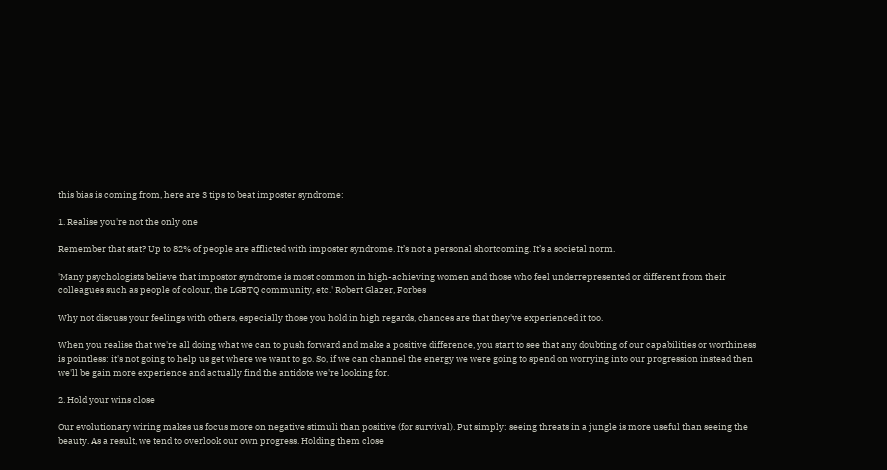this bias is coming from, here are 3 tips to beat imposter syndrome:

1. Realise you're not the only one

Remember that stat? Up to 82% of people are afflicted with imposter syndrome. It’s not a personal shortcoming. It’s a societal norm.

'Many psychologists believe that impostor syndrome is most common in high-achieving women and those who feel underrepresented or different from their colleagues such as people of colour, the LGBTQ community, etc.' Robert Glazer, Forbes

Why not discuss your feelings with others, especially those you hold in high regards, chances are that they've experienced it too.

When you realise that we're all doing what we can to push forward and make a positive difference, you start to see that any doubting of our capabilities or worthiness is pointless: it's not going to help us get where we want to go. So, if we can channel the energy we were going to spend on worrying into our progression instead then we'll be gain more experience and actually find the antidote we're looking for.

2. Hold your wins close

Our evolutionary wiring makes us focus more on negative stimuli than positive (for survival). Put simply: seeing threats in a jungle is more useful than seeing the beauty. As a result, we tend to overlook our own progress. Holding them close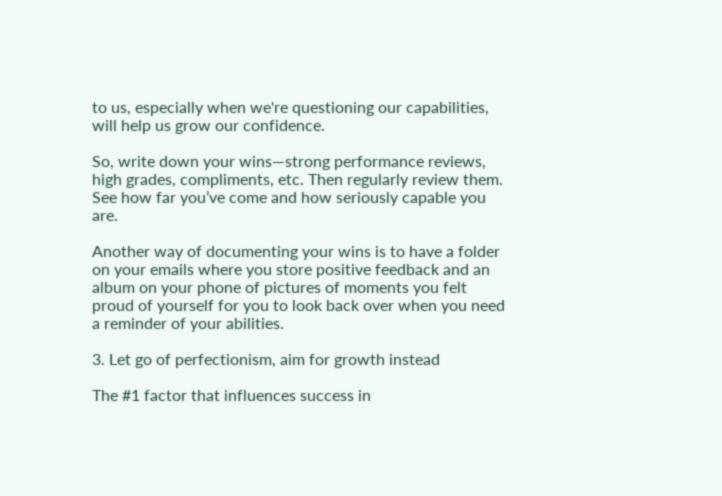to us, especially when we're questioning our capabilities, will help us grow our confidence.

So, write down your wins—strong performance reviews, high grades, compliments, etc. Then regularly review them. See how far you’ve come and how seriously capable you are.

Another way of documenting your wins is to have a folder on your emails where you store positive feedback and an album on your phone of pictures of moments you felt proud of yourself for you to look back over when you need a reminder of your abilities.

3. Let go of perfectionism, aim for growth instead

The #1 factor that influences success in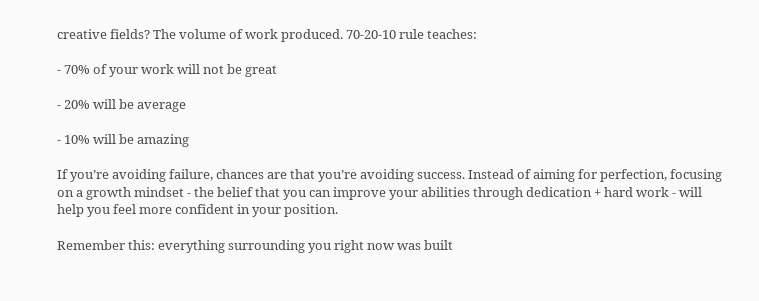creative fields? The volume of work produced. 70-20-10 rule teaches:

- 70% of your work will not be great

- 20% will be average

- 10% will be amazing

If you’re avoiding failure, chances are that you’re avoiding success. Instead of aiming for perfection, focusing on a growth mindset - the belief that you can improve your abilities through dedication + hard work - will help you feel more confident in your position.

Remember this: everything surrounding you right now was built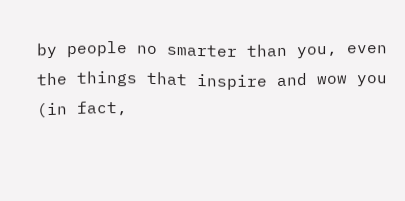by people no smarter than you, even the things that inspire and wow you (in fact,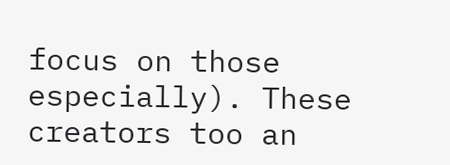focus on those especially). These creators too an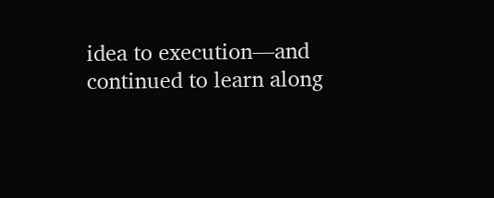idea to execution—and continued to learn along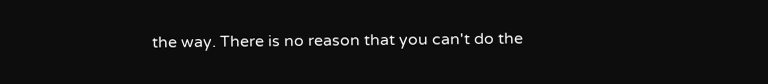the way. There is no reason that you can't do the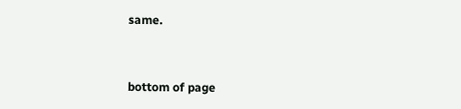same.


bottom of page